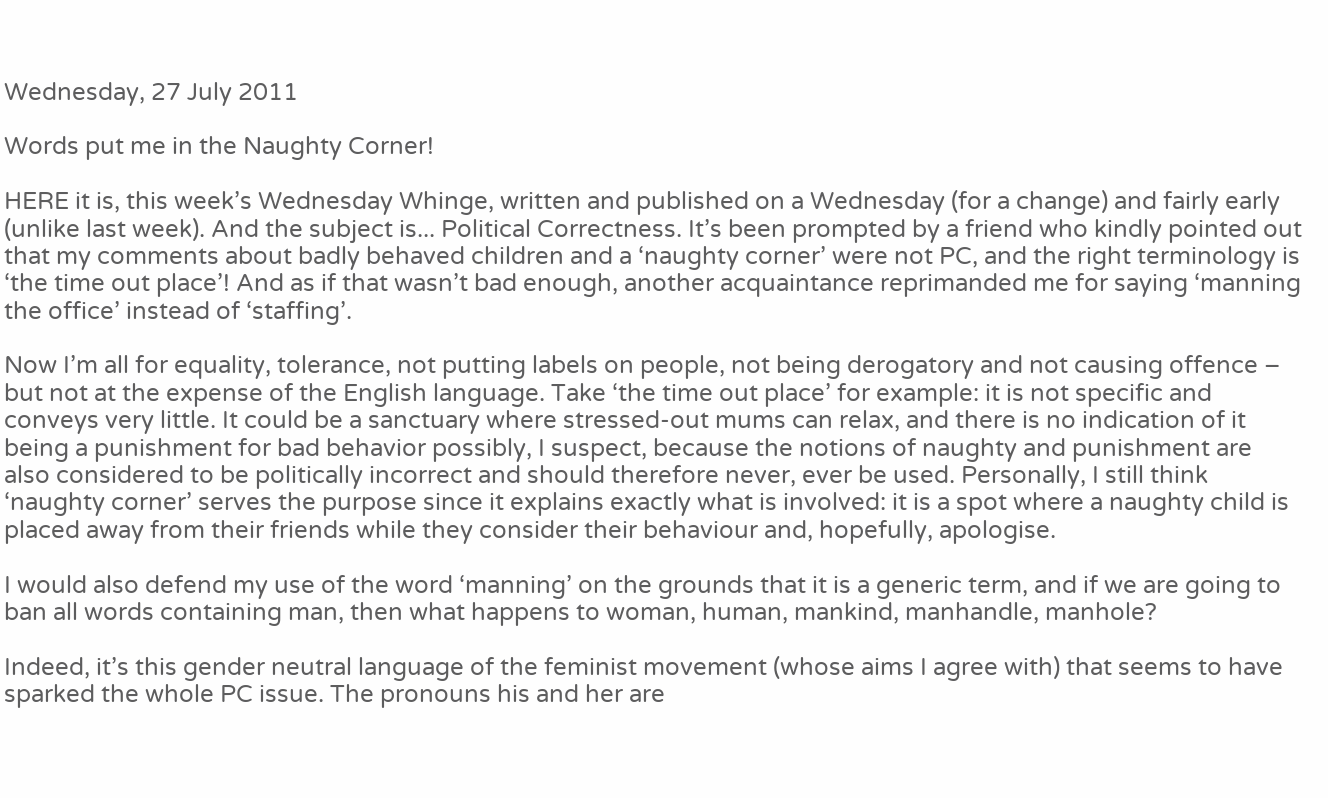Wednesday, 27 July 2011

Words put me in the Naughty Corner!

HERE it is, this week’s Wednesday Whinge, written and published on a Wednesday (for a change) and fairly early (unlike last week). And the subject is... Political Correctness. It’s been prompted by a friend who kindly pointed out that my comments about badly behaved children and a ‘naughty corner’ were not PC, and the right terminology is ‘the time out place’! And as if that wasn’t bad enough, another acquaintance reprimanded me for saying ‘manning the office’ instead of ‘staffing’.

Now I’m all for equality, tolerance, not putting labels on people, not being derogatory and not causing offence – but not at the expense of the English language. Take ‘the time out place’ for example: it is not specific and conveys very little. It could be a sanctuary where stressed-out mums can relax, and there is no indication of it being a punishment for bad behavior possibly, I suspect, because the notions of naughty and punishment are also considered to be politically incorrect and should therefore never, ever be used. Personally, I still think ‘naughty corner’ serves the purpose since it explains exactly what is involved: it is a spot where a naughty child is placed away from their friends while they consider their behaviour and, hopefully, apologise.

I would also defend my use of the word ‘manning’ on the grounds that it is a generic term, and if we are going to ban all words containing man, then what happens to woman, human, mankind, manhandle, manhole?

Indeed, it’s this gender neutral language of the feminist movement (whose aims I agree with) that seems to have sparked the whole PC issue. The pronouns his and her are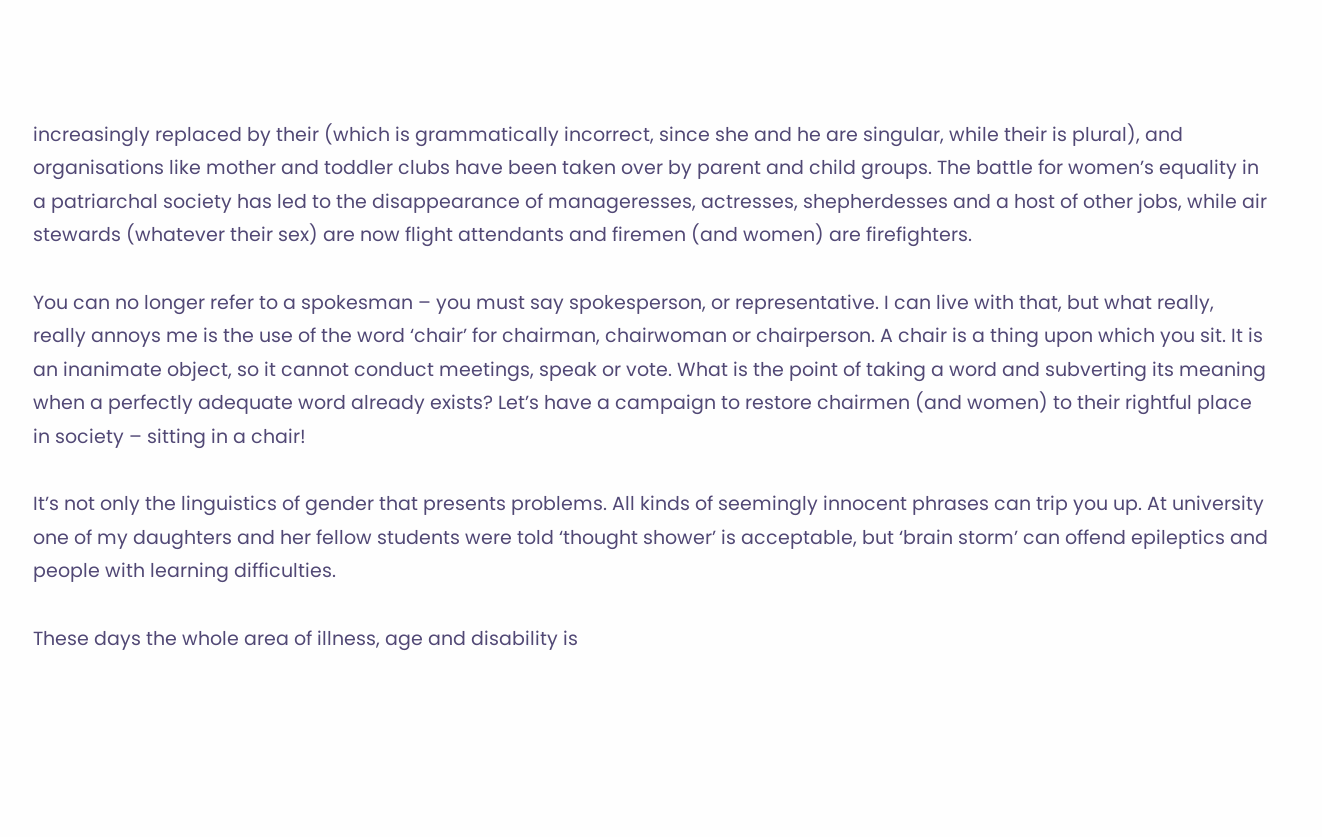increasingly replaced by their (which is grammatically incorrect, since she and he are singular, while their is plural), and organisations like mother and toddler clubs have been taken over by parent and child groups. The battle for women’s equality in a patriarchal society has led to the disappearance of manageresses, actresses, shepherdesses and a host of other jobs, while air stewards (whatever their sex) are now flight attendants and firemen (and women) are firefighters.

You can no longer refer to a spokesman – you must say spokesperson, or representative. I can live with that, but what really, really annoys me is the use of the word ‘chair’ for chairman, chairwoman or chairperson. A chair is a thing upon which you sit. It is an inanimate object, so it cannot conduct meetings, speak or vote. What is the point of taking a word and subverting its meaning when a perfectly adequate word already exists? Let’s have a campaign to restore chairmen (and women) to their rightful place in society – sitting in a chair!

It’s not only the linguistics of gender that presents problems. All kinds of seemingly innocent phrases can trip you up. At university one of my daughters and her fellow students were told ‘thought shower’ is acceptable, but ‘brain storm’ can offend epileptics and people with learning difficulties.

These days the whole area of illness, age and disability is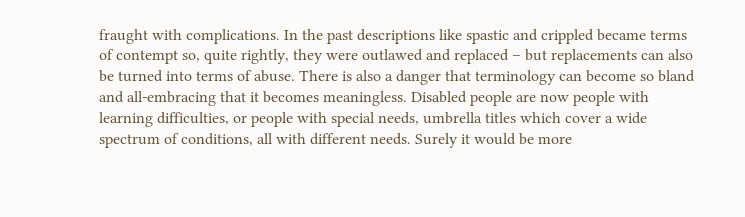fraught with complications. In the past descriptions like spastic and crippled became terms of contempt so, quite rightly, they were outlawed and replaced – but replacements can also be turned into terms of abuse. There is also a danger that terminology can become so bland and all-embracing that it becomes meaningless. Disabled people are now people with learning difficulties, or people with special needs, umbrella titles which cover a wide spectrum of conditions, all with different needs. Surely it would be more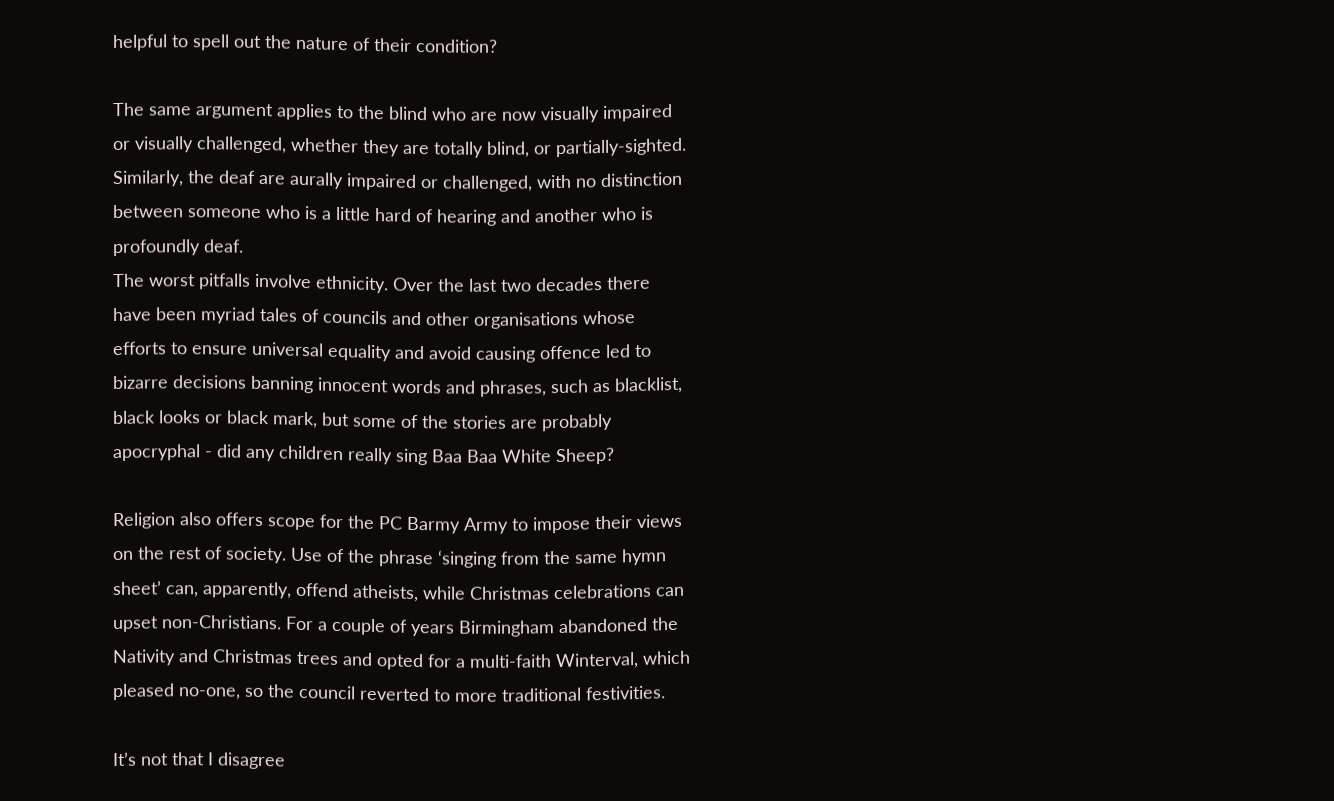helpful to spell out the nature of their condition?

The same argument applies to the blind who are now visually impaired or visually challenged, whether they are totally blind, or partially-sighted. Similarly, the deaf are aurally impaired or challenged, with no distinction between someone who is a little hard of hearing and another who is profoundly deaf.
The worst pitfalls involve ethnicity. Over the last two decades there have been myriad tales of councils and other organisations whose efforts to ensure universal equality and avoid causing offence led to bizarre decisions banning innocent words and phrases, such as blacklist, black looks or black mark, but some of the stories are probably apocryphal - did any children really sing Baa Baa White Sheep?

Religion also offers scope for the PC Barmy Army to impose their views on the rest of society. Use of the phrase ‘singing from the same hymn sheet’ can, apparently, offend atheists, while Christmas celebrations can upset non-Christians. For a couple of years Birmingham abandoned the Nativity and Christmas trees and opted for a multi-faith Winterval, which pleased no-one, so the council reverted to more traditional festivities.

It’s not that I disagree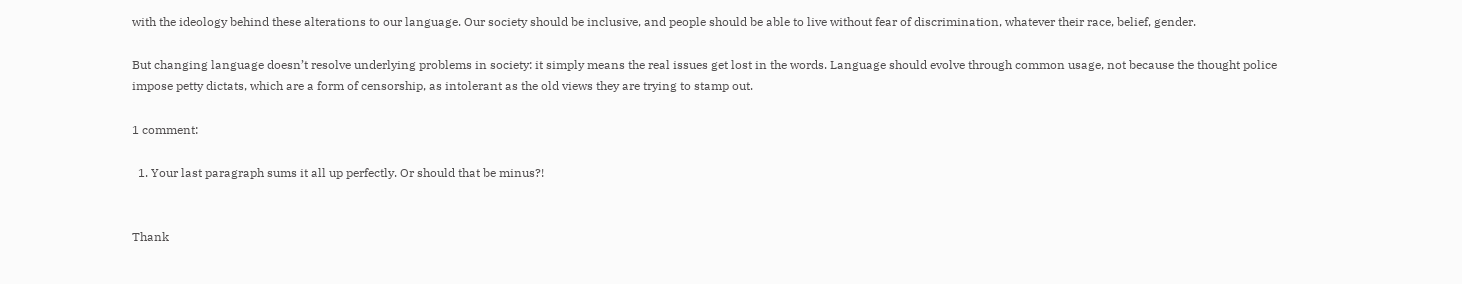with the ideology behind these alterations to our language. Our society should be inclusive, and people should be able to live without fear of discrimination, whatever their race, belief, gender.

But changing language doesn’t resolve underlying problems in society: it simply means the real issues get lost in the words. Language should evolve through common usage, not because the thought police impose petty dictats, which are a form of censorship, as intolerant as the old views they are trying to stamp out.

1 comment:

  1. Your last paragraph sums it all up perfectly. Or should that be minus?!


Thank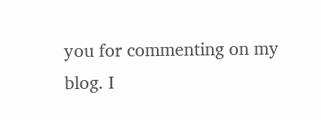you for commenting on my blog. I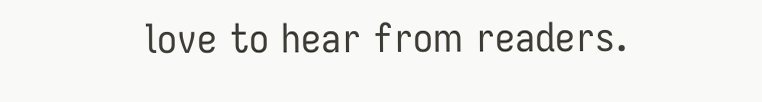love to hear from readers.